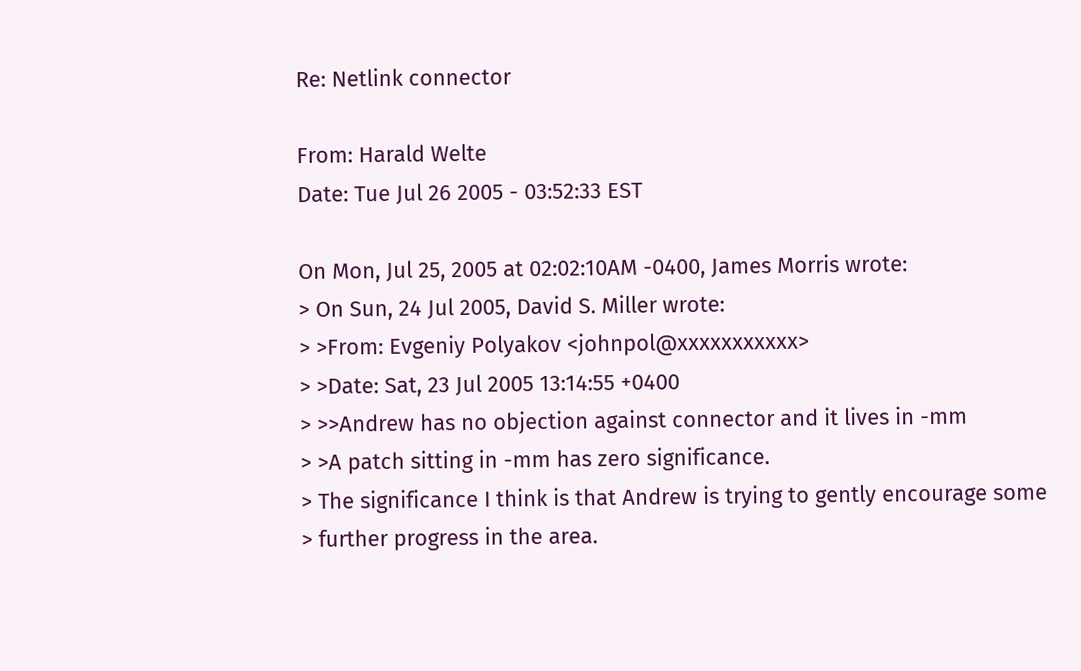Re: Netlink connector

From: Harald Welte
Date: Tue Jul 26 2005 - 03:52:33 EST

On Mon, Jul 25, 2005 at 02:02:10AM -0400, James Morris wrote:
> On Sun, 24 Jul 2005, David S. Miller wrote:
> >From: Evgeniy Polyakov <johnpol@xxxxxxxxxxx>
> >Date: Sat, 23 Jul 2005 13:14:55 +0400
> >>Andrew has no objection against connector and it lives in -mm
> >A patch sitting in -mm has zero significance.
> The significance I think is that Andrew is trying to gently encourage some
> further progress in the area.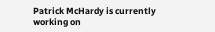Patrick McHardy is currently working on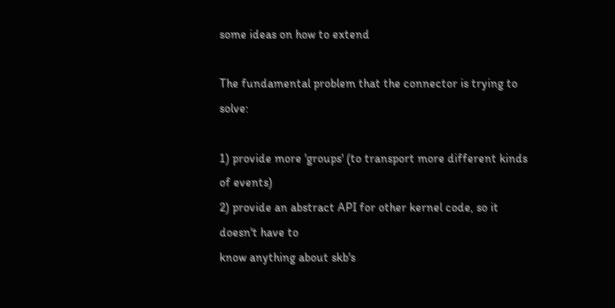some ideas on how to extend

The fundamental problem that the connector is trying to solve:

1) provide more 'groups' (to transport more different kinds of events)
2) provide an abstract API for other kernel code, so it doesn't have to
know anything about skb's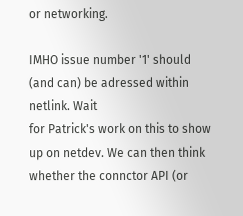or networking.

IMHO issue number '1' should (and can) be adressed within netlink. Wait
for Patrick's work on this to show up on netdev. We can then think
whether the connctor API (or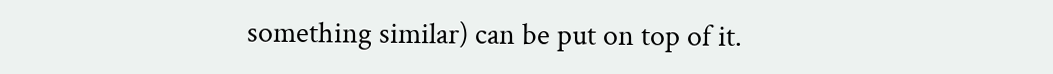something similar) can be put on top of it.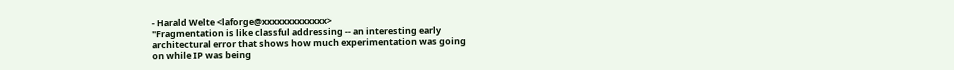- Harald Welte <laforge@xxxxxxxxxxxxx>
"Fragmentation is like classful addressing -- an interesting early
architectural error that shows how much experimentation was going
on while IP was being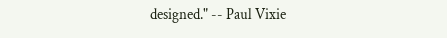designed." -- Paul Vixie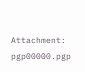Attachment: pgp00000.pgp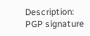Description: PGP signature